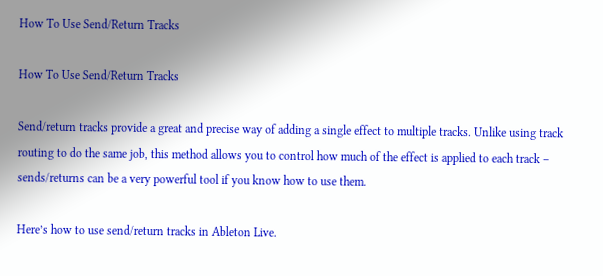How To Use Send/Return Tracks

How To Use Send/Return Tracks

Send/return tracks provide a great and precise way of adding a single effect to multiple tracks. Unlike using track routing to do the same job, this method allows you to control how much of the effect is applied to each track – sends/returns can be a very powerful tool if you know how to use them.

Here’s how to use send/return tracks in Ableton Live.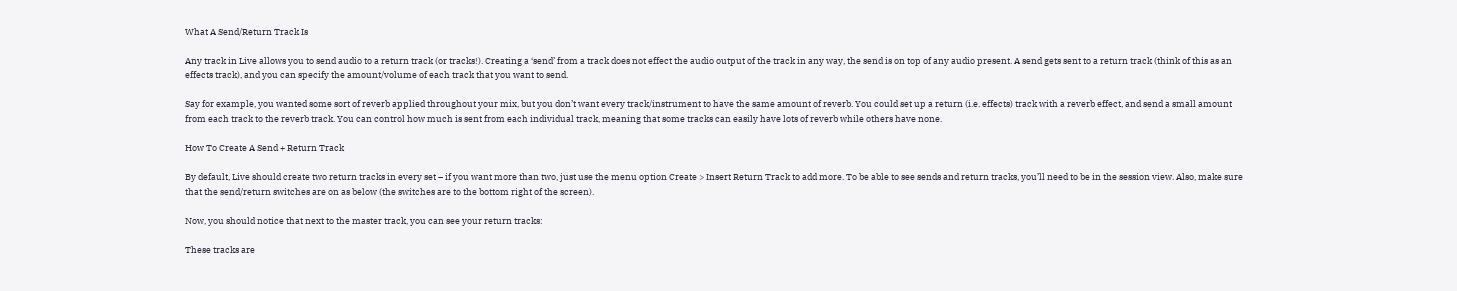What A Send/Return Track Is

Any track in Live allows you to send audio to a return track (or tracks!). Creating a ‘send’ from a track does not effect the audio output of the track in any way, the send is on top of any audio present. A send gets sent to a return track (think of this as an effects track), and you can specify the amount/volume of each track that you want to send.

Say for example, you wanted some sort of reverb applied throughout your mix, but you don’t want every track/instrument to have the same amount of reverb. You could set up a return (i.e. effects) track with a reverb effect, and send a small amount from each track to the reverb track. You can control how much is sent from each individual track, meaning that some tracks can easily have lots of reverb while others have none.

How To Create A Send + Return Track

By default, Live should create two return tracks in every set – if you want more than two, just use the menu option Create > Insert Return Track to add more. To be able to see sends and return tracks, you’ll need to be in the session view. Also, make sure that the send/return switches are on as below (the switches are to the bottom right of the screen).

Now, you should notice that next to the master track, you can see your return tracks:

These tracks are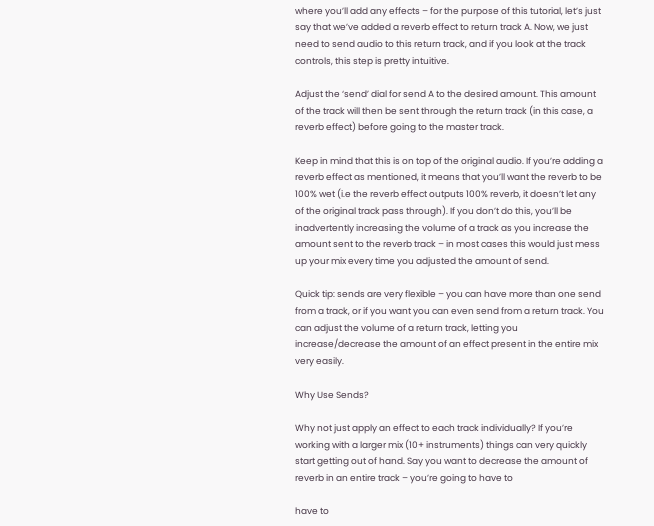where you’ll add any effects – for the purpose of this tutorial, let’s just say that we’ve added a reverb effect to return track A. Now, we just need to send audio to this return track, and if you look at the track controls, this step is pretty intuitive.

Adjust the ‘send’ dial for send A to the desired amount. This amount of the track will then be sent through the return track (in this case, a reverb effect) before going to the master track.

Keep in mind that this is on top of the original audio. If you’re adding a reverb effect as mentioned, it means that you’ll want the reverb to be 100% wet (i.e the reverb effect outputs 100% reverb, it doesn’t let any of the original track pass through). If you don’t do this, you’ll be inadvertently increasing the volume of a track as you increase the amount sent to the reverb track – in most cases this would just mess up your mix every time you adjusted the amount of send.

Quick tip: sends are very flexible – you can have more than one send from a track, or if you want you can even send from a return track. You can adjust the volume of a return track, letting you increase/decrease the amount of an effect present in the entire mix very easily.

Why Use Sends?

Why not just apply an effect to each track individually? If you’re working with a larger mix (10+ instruments) things can very quickly start getting out of hand. Say you want to decrease the amount of reverb in an entire track – you’re going to have to

have to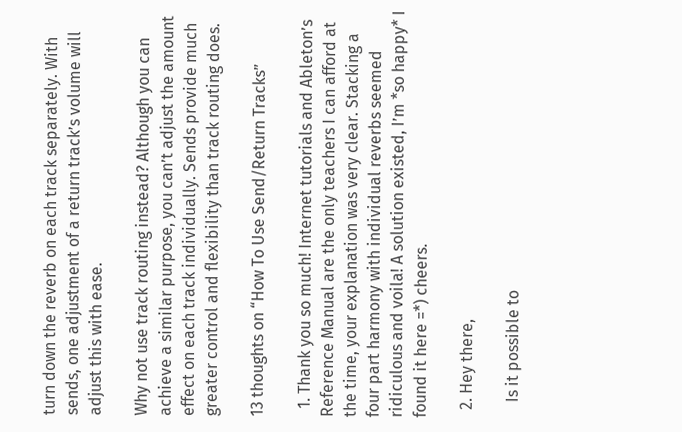turn down the reverb on each track separately. With sends, one adjustment of a return track’s volume will adjust this with ease.

Why not use track routing instead? Although you can achieve a similar purpose, you can’t adjust the amount effect on each track individually. Sends provide much greater control and flexibility than track routing does.

13 thoughts on “How To Use Send/Return Tracks”

  1. Thank you so much! Internet tutorials and Ableton’s Reference Manual are the only teachers I can afford at the time, your explanation was very clear. Stacking a four part harmony with individual reverbs seemed ridiculous and voila! A solution existed, I’m *so happy* I found it here =*) cheers.

  2. Hey there,

    Is it possible to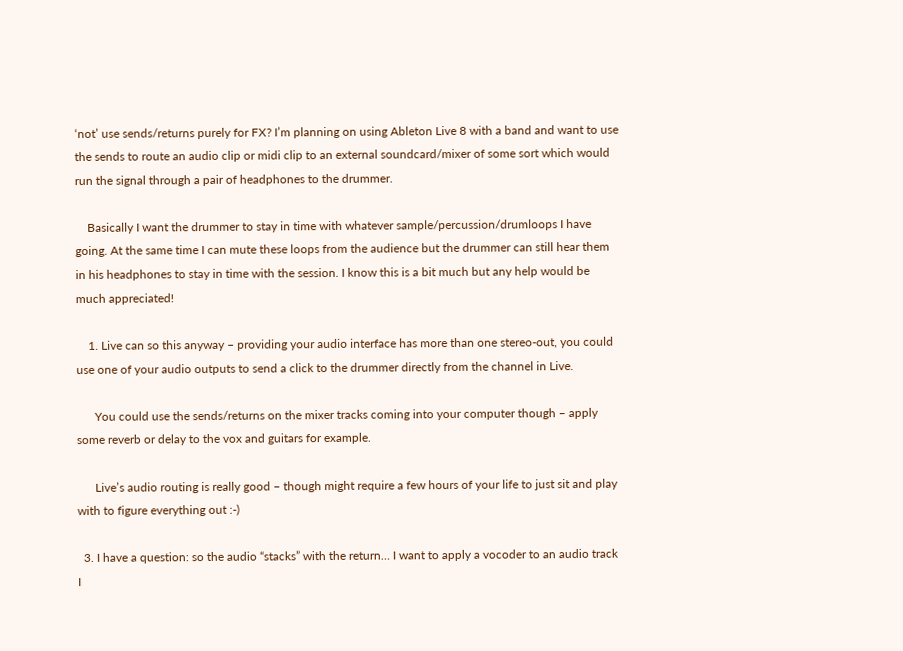‘not’ use sends/returns purely for FX? I’m planning on using Ableton Live 8 with a band and want to use the sends to route an audio clip or midi clip to an external soundcard/mixer of some sort which would run the signal through a pair of headphones to the drummer.

    Basically I want the drummer to stay in time with whatever sample/percussion/drumloops I have going. At the same time I can mute these loops from the audience but the drummer can still hear them in his headphones to stay in time with the session. I know this is a bit much but any help would be much appreciated!

    1. Live can so this anyway – providing your audio interface has more than one stereo-out, you could use one of your audio outputs to send a click to the drummer directly from the channel in Live.

      You could use the sends/returns on the mixer tracks coming into your computer though – apply some reverb or delay to the vox and guitars for example.

      Live’s audio routing is really good – though might require a few hours of your life to just sit and play with to figure everything out :-)

  3. I have a question: so the audio “stacks” with the return… I want to apply a vocoder to an audio track I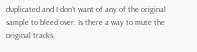duplicated and I don’t want of any of the original sample to bleed over. Is there a way to mute the original tracks,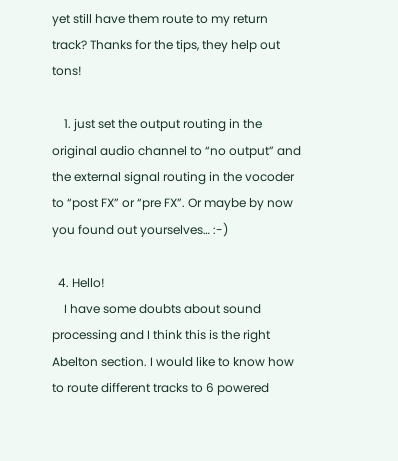yet still have them route to my return track? Thanks for the tips, they help out tons!

    1. just set the output routing in the original audio channel to “no output” and the external signal routing in the vocoder to “post FX” or “pre FX”. Or maybe by now you found out yourselves… :-)

  4. Hello!
    I have some doubts about sound processing and I think this is the right Abelton section. I would like to know how to route different tracks to 6 powered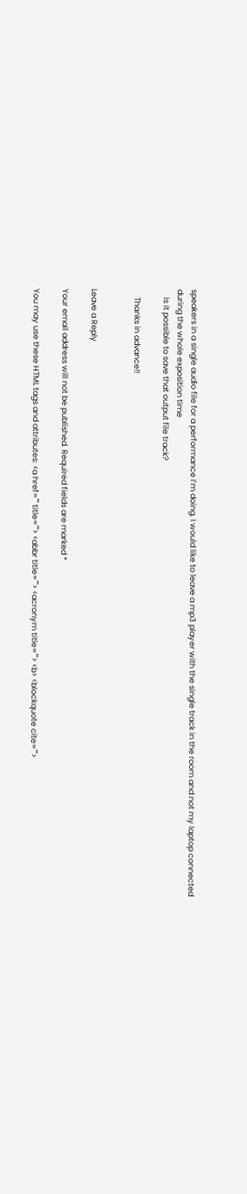speakers in a single audio file for a performance I’m doing. I would like to leave a mp3 player with the single track in the room and not my laptop connected during the whole exposition time
    Is it possible to save that output file track?

    Thanks in advance!!


Leave a Reply

Your email address will not be published. Required fields are marked *

You may use these HTML tags and attributes: <a href="" title=""> <abbr title=""> <acronym title=""> <b> <blockquote cite="">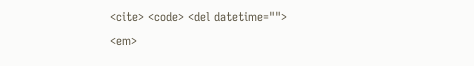<cite> <code> <del datetime=""> <em>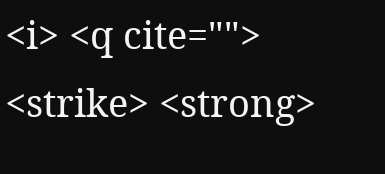<i> <q cite=""> <strike> <strong>